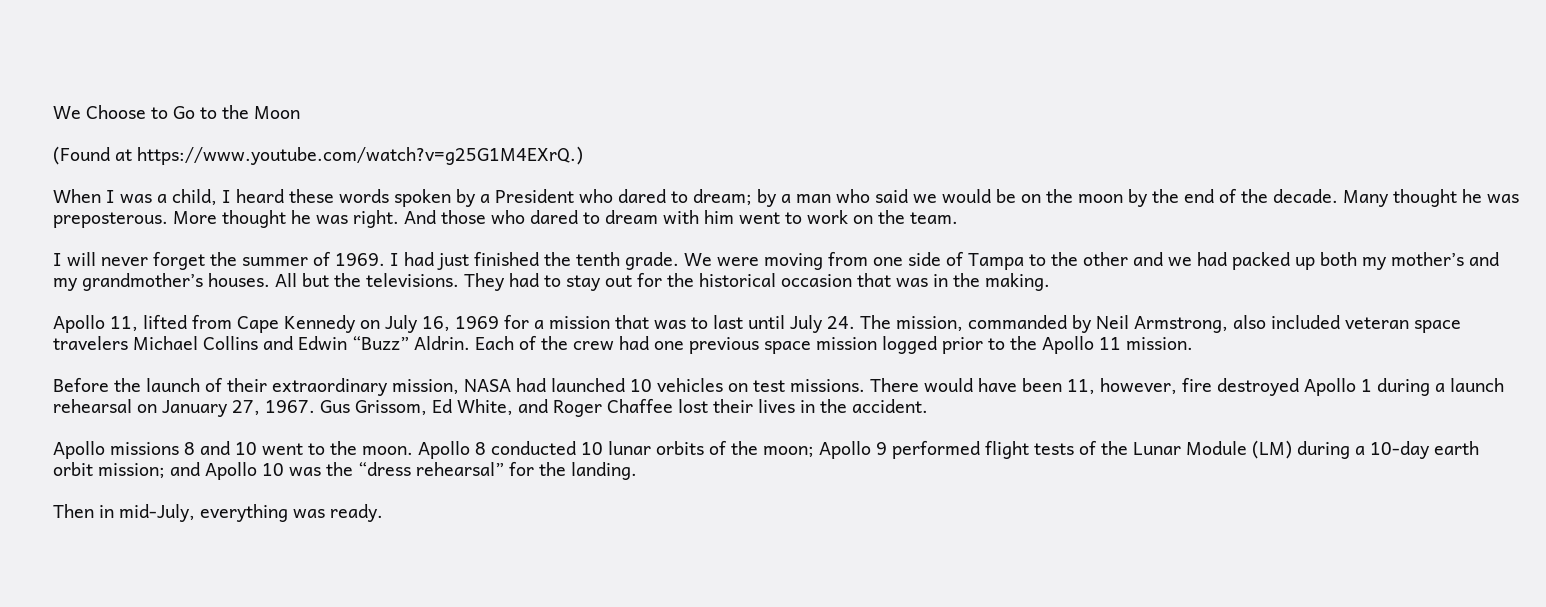We Choose to Go to the Moon

(Found at https://www.youtube.com/watch?v=g25G1M4EXrQ.)

When I was a child, I heard these words spoken by a President who dared to dream; by a man who said we would be on the moon by the end of the decade. Many thought he was preposterous. More thought he was right. And those who dared to dream with him went to work on the team.

I will never forget the summer of 1969. I had just finished the tenth grade. We were moving from one side of Tampa to the other and we had packed up both my mother’s and my grandmother’s houses. All but the televisions. They had to stay out for the historical occasion that was in the making.

Apollo 11, lifted from Cape Kennedy on July 16, 1969 for a mission that was to last until July 24. The mission, commanded by Neil Armstrong, also included veteran space travelers Michael Collins and Edwin “Buzz” Aldrin. Each of the crew had one previous space mission logged prior to the Apollo 11 mission.

Before the launch of their extraordinary mission, NASA had launched 10 vehicles on test missions. There would have been 11, however, fire destroyed Apollo 1 during a launch rehearsal on January 27, 1967. Gus Grissom, Ed White, and Roger Chaffee lost their lives in the accident.

Apollo missions 8 and 10 went to the moon. Apollo 8 conducted 10 lunar orbits of the moon; Apollo 9 performed flight tests of the Lunar Module (LM) during a 10-day earth orbit mission; and Apollo 10 was the “dress rehearsal” for the landing.

Then in mid-July, everything was ready.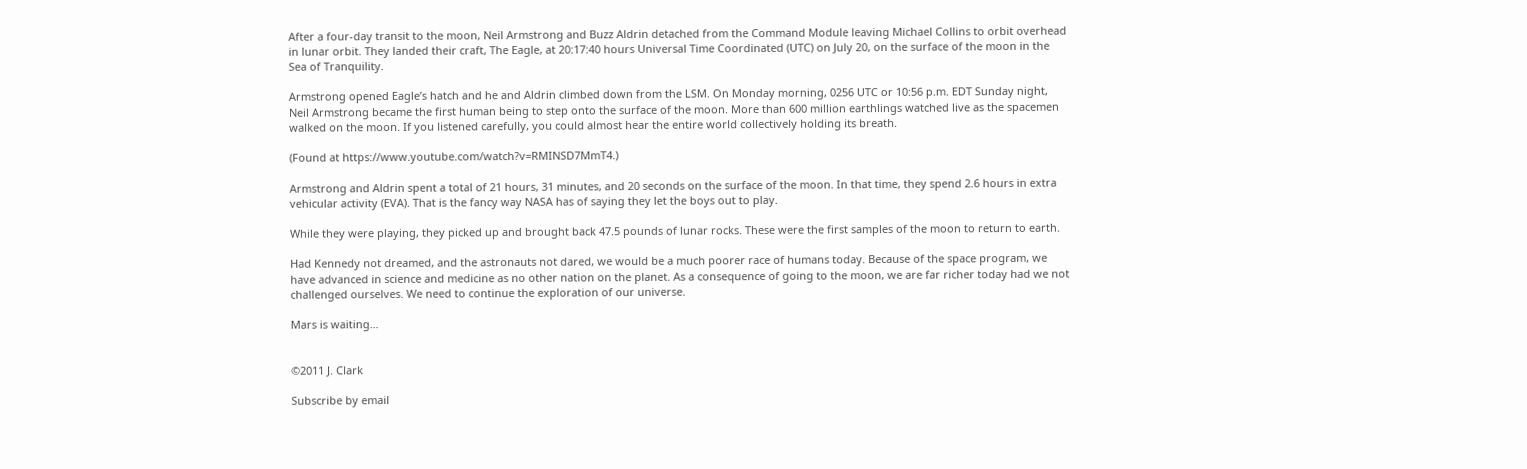After a four-day transit to the moon, Neil Armstrong and Buzz Aldrin detached from the Command Module leaving Michael Collins to orbit overhead in lunar orbit. They landed their craft, The Eagle, at 20:17:40 hours Universal Time Coordinated (UTC) on July 20, on the surface of the moon in the Sea of Tranquility.

Armstrong opened Eagle’s hatch and he and Aldrin climbed down from the LSM. On Monday morning, 0256 UTC or 10:56 p.m. EDT Sunday night, Neil Armstrong became the first human being to step onto the surface of the moon. More than 600 million earthlings watched live as the spacemen walked on the moon. If you listened carefully, you could almost hear the entire world collectively holding its breath.

(Found at https://www.youtube.com/watch?v=RMINSD7MmT4.)

Armstrong and Aldrin spent a total of 21 hours, 31 minutes, and 20 seconds on the surface of the moon. In that time, they spend 2.6 hours in extra vehicular activity (EVA). That is the fancy way NASA has of saying they let the boys out to play.

While they were playing, they picked up and brought back 47.5 pounds of lunar rocks. These were the first samples of the moon to return to earth.

Had Kennedy not dreamed, and the astronauts not dared, we would be a much poorer race of humans today. Because of the space program, we have advanced in science and medicine as no other nation on the planet. As a consequence of going to the moon, we are far richer today had we not challenged ourselves. We need to continue the exploration of our universe.

Mars is waiting…


©2011 J. Clark

Subscribe by email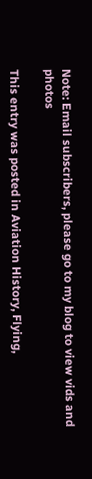Note: Email subscribers, please go to my blog to view vids and photos

This entry was posted in Aviation History, Flying,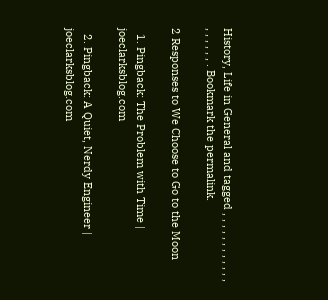History, Life in General and tagged , , , , , , , , , , , , , , , , , , . Bookmark the permalink.

2 Responses to We Choose to Go to the Moon

  1. Pingback: The Problem with Time | joeclarksblog.com

  2. Pingback: A Quiet, Nerdy Engineer | joeclarksblog.com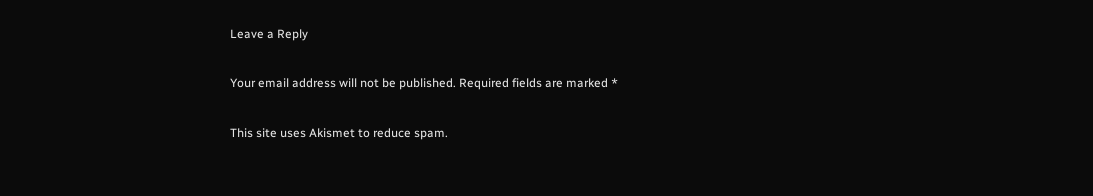Leave a Reply

Your email address will not be published. Required fields are marked *

This site uses Akismet to reduce spam.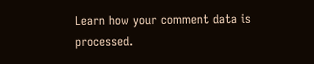Learn how your comment data is processed.